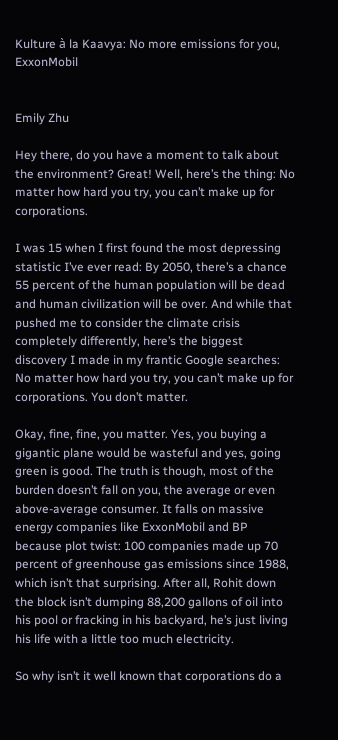Kulture à la Kaavya: No more emissions for you, ExxonMobil


Emily Zhu

Hey there, do you have a moment to talk about the environment? Great! Well, here’s the thing: No matter how hard you try, you can’t make up for corporations.

I was 15 when I first found the most depressing statistic I’ve ever read: By 2050, there’s a chance 55 percent of the human population will be dead and human civilization will be over. And while that pushed me to consider the climate crisis completely differently, here’s the biggest discovery I made in my frantic Google searches: No matter how hard you try, you can’t make up for corporations. You don’t matter.

Okay, fine, fine, you matter. Yes, you buying a gigantic plane would be wasteful and yes, going green is good. The truth is though, most of the burden doesn’t fall on you, the average or even above-average consumer. It falls on massive energy companies like ExxonMobil and BP because plot twist: 100 companies made up 70 percent of greenhouse gas emissions since 1988, which isn’t that surprising. After all, Rohit down the block isn’t dumping 88,200 gallons of oil into his pool or fracking in his backyard, he’s just living his life with a little too much electricity.

So why isn’t it well known that corporations do a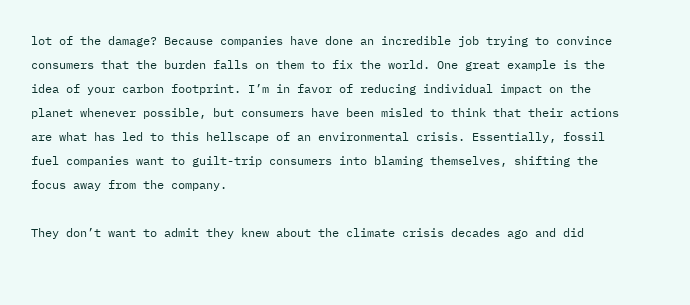lot of the damage? Because companies have done an incredible job trying to convince consumers that the burden falls on them to fix the world. One great example is the idea of your carbon footprint. I’m in favor of reducing individual impact on the planet whenever possible, but consumers have been misled to think that their actions are what has led to this hellscape of an environmental crisis. Essentially, fossil fuel companies want to guilt-trip consumers into blaming themselves, shifting the focus away from the company.

They don’t want to admit they knew about the climate crisis decades ago and did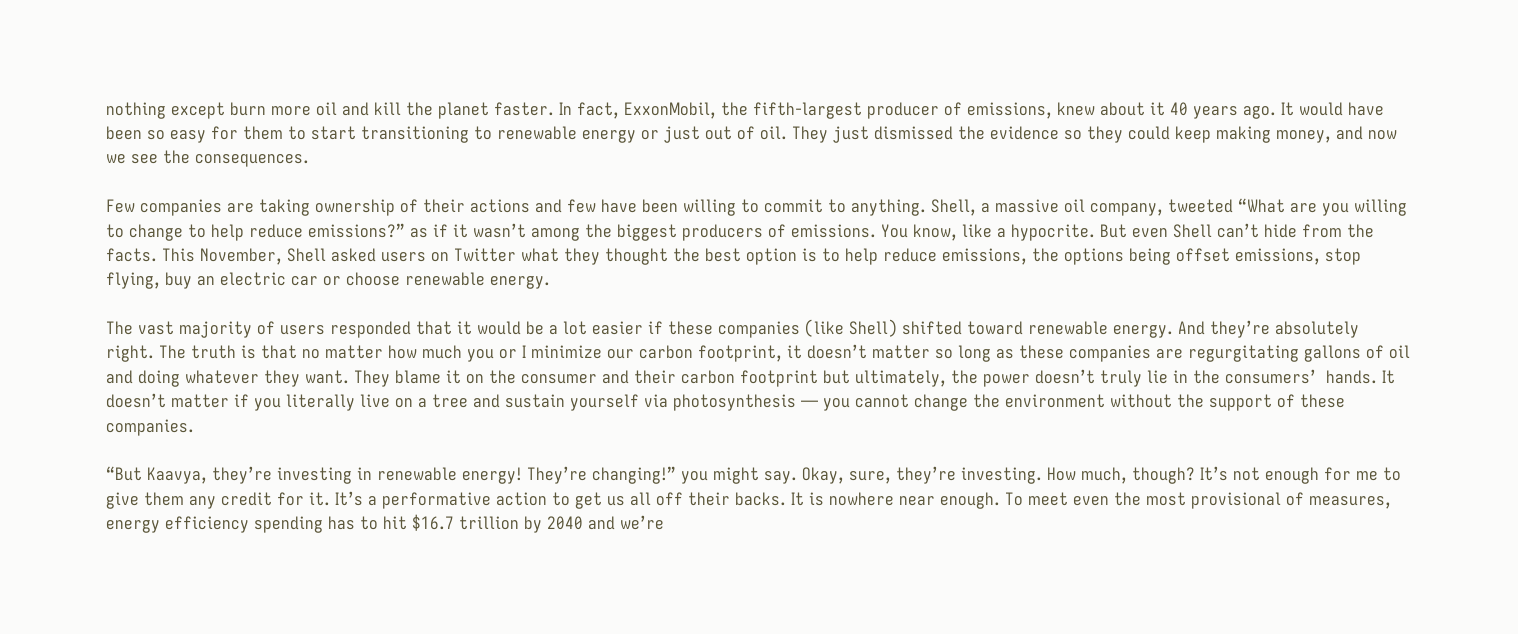nothing except burn more oil and kill the planet faster. In fact, ExxonMobil, the fifth-largest producer of emissions, knew about it 40 years ago. It would have been so easy for them to start transitioning to renewable energy or just out of oil. They just dismissed the evidence so they could keep making money, and now we see the consequences.

Few companies are taking ownership of their actions and few have been willing to commit to anything. Shell, a massive oil company, tweeted “What are you willing to change to help reduce emissions?” as if it wasn’t among the biggest producers of emissions. You know, like a hypocrite. But even Shell can’t hide from the facts. This November, Shell asked users on Twitter what they thought the best option is to help reduce emissions, the options being offset emissions, stop flying, buy an electric car or choose renewable energy.

The vast majority of users responded that it would be a lot easier if these companies (like Shell) shifted toward renewable energy. And they’re absolutely right. The truth is that no matter how much you or I minimize our carbon footprint, it doesn’t matter so long as these companies are regurgitating gallons of oil and doing whatever they want. They blame it on the consumer and their carbon footprint but ultimately, the power doesn’t truly lie in the consumers’  hands. It doesn’t matter if you literally live on a tree and sustain yourself via photosynthesis — you cannot change the environment without the support of these companies.

“But Kaavya, they’re investing in renewable energy! They’re changing!” you might say. Okay, sure, they’re investing. How much, though? It’s not enough for me to give them any credit for it. It’s a performative action to get us all off their backs. It is nowhere near enough. To meet even the most provisional of measures, energy efficiency spending has to hit $16.7 trillion by 2040 and we’re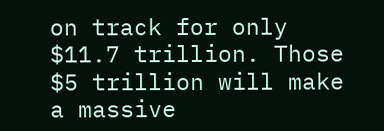on track for only $11.7 trillion. Those $5 trillion will make a massive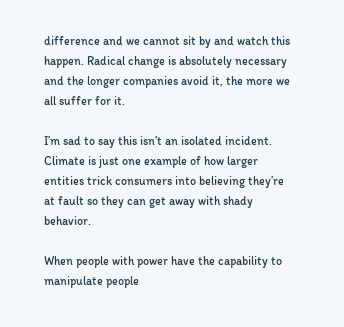difference and we cannot sit by and watch this happen. Radical change is absolutely necessary and the longer companies avoid it, the more we all suffer for it.

I’m sad to say this isn’t an isolated incident. Climate is just one example of how larger entities trick consumers into believing they’re at fault so they can get away with shady behavior.

When people with power have the capability to manipulate people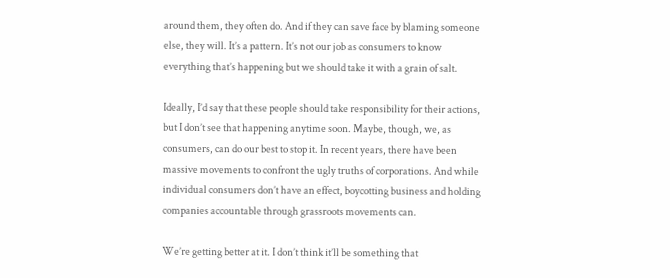around them, they often do. And if they can save face by blaming someone else, they will. It’s a pattern. It’s not our job as consumers to know everything that’s happening but we should take it with a grain of salt.

Ideally, I’d say that these people should take responsibility for their actions, but I don’t see that happening anytime soon. Maybe, though, we, as consumers, can do our best to stop it. In recent years, there have been massive movements to confront the ugly truths of corporations. And while individual consumers don’t have an effect, boycotting business and holding companies accountable through grassroots movements can.

We’re getting better at it. I don’t think it’ll be something that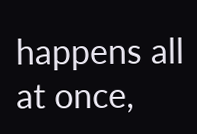happens all at once,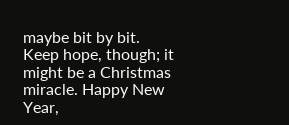maybe bit by bit. Keep hope, though; it might be a Christmas miracle. Happy New Year,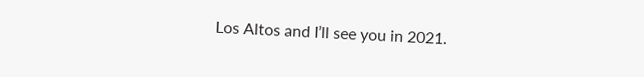Los Altos and I’ll see you in 2021.